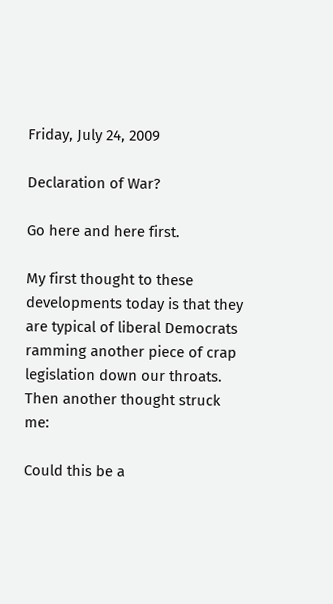Friday, July 24, 2009

Declaration of War?

Go here and here first.

My first thought to these developments today is that they are typical of liberal Democrats ramming another piece of crap legislation down our throats. Then another thought struck me:

Could this be a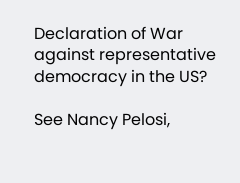Declaration of War against representative democracy in the US?

See Nancy Pelosi,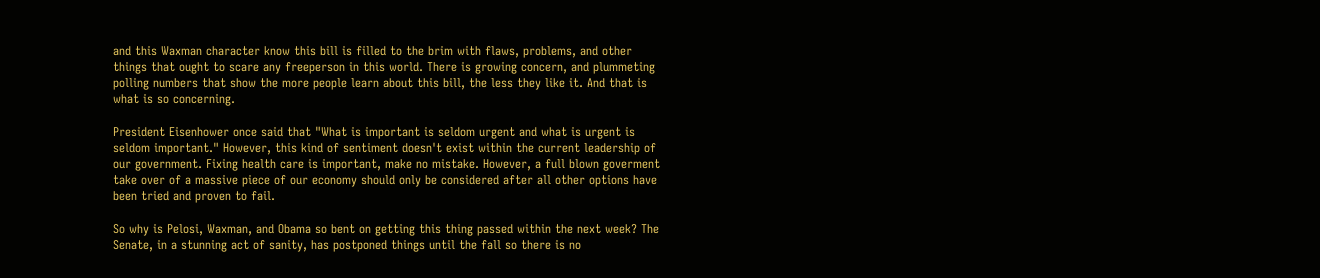and this Waxman character know this bill is filled to the brim with flaws, problems, and other things that ought to scare any freeperson in this world. There is growing concern, and plummeting polling numbers that show the more people learn about this bill, the less they like it. And that is what is so concerning.

President Eisenhower once said that "What is important is seldom urgent and what is urgent is seldom important." However, this kind of sentiment doesn't exist within the current leadership of our government. Fixing health care is important, make no mistake. However, a full blown goverment take over of a massive piece of our economy should only be considered after all other options have been tried and proven to fail.

So why is Pelosi, Waxman, and Obama so bent on getting this thing passed within the next week? The Senate, in a stunning act of sanity, has postponed things until the fall so there is no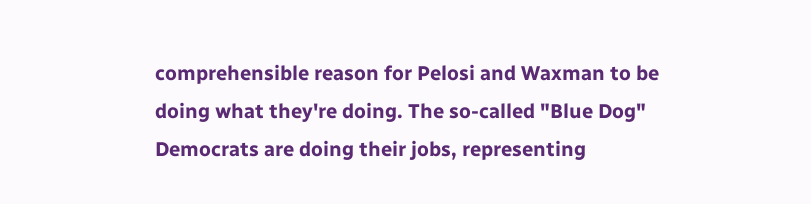comprehensible reason for Pelosi and Waxman to be doing what they're doing. The so-called "Blue Dog" Democrats are doing their jobs, representing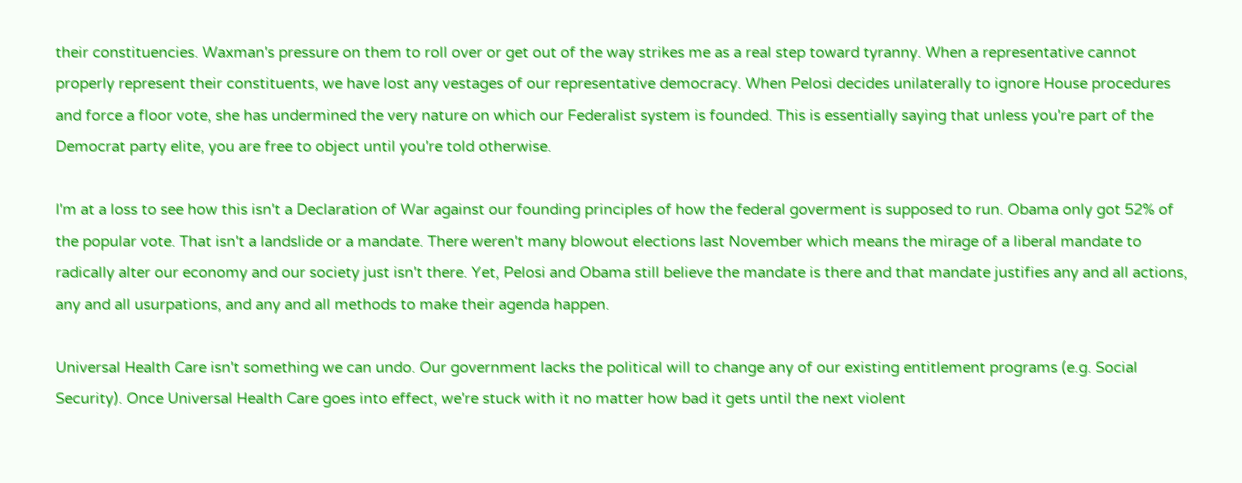their constituencies. Waxman's pressure on them to roll over or get out of the way strikes me as a real step toward tyranny. When a representative cannot properly represent their constituents, we have lost any vestages of our representative democracy. When Pelosi decides unilaterally to ignore House procedures and force a floor vote, she has undermined the very nature on which our Federalist system is founded. This is essentially saying that unless you're part of the Democrat party elite, you are free to object until you're told otherwise.

I'm at a loss to see how this isn't a Declaration of War against our founding principles of how the federal goverment is supposed to run. Obama only got 52% of the popular vote. That isn't a landslide or a mandate. There weren't many blowout elections last November which means the mirage of a liberal mandate to radically alter our economy and our society just isn't there. Yet, Pelosi and Obama still believe the mandate is there and that mandate justifies any and all actions, any and all usurpations, and any and all methods to make their agenda happen.

Universal Health Care isn't something we can undo. Our government lacks the political will to change any of our existing entitlement programs (e.g. Social Security). Once Universal Health Care goes into effect, we're stuck with it no matter how bad it gets until the next violent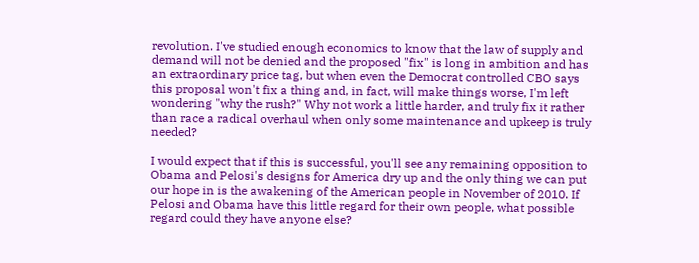revolution. I've studied enough economics to know that the law of supply and demand will not be denied and the proposed "fix" is long in ambition and has an extraordinary price tag, but when even the Democrat controlled CBO says this proposal won't fix a thing and, in fact, will make things worse, I'm left wondering "why the rush?" Why not work a little harder, and truly fix it rather than race a radical overhaul when only some maintenance and upkeep is truly needed?

I would expect that if this is successful, you'll see any remaining opposition to Obama and Pelosi's designs for America dry up and the only thing we can put our hope in is the awakening of the American people in November of 2010. If Pelosi and Obama have this little regard for their own people, what possible regard could they have anyone else?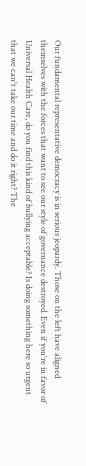Our fundamental representative democracy is in serious jeopardy. Those on the left have aligned themselves with the forces that want to see our style of governance destroyed. Even if you're in favor of Universal Health Care, do you find this kind of bullying acceptable? Is doing something here so urgent that we can't take our time and do it right? The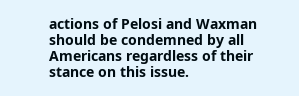actions of Pelosi and Waxman should be condemned by all Americans regardless of their stance on this issue.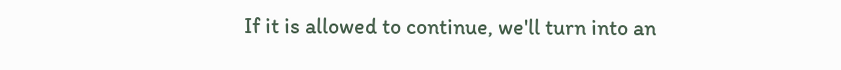If it is allowed to continue, we'll turn into an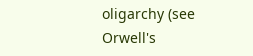oligarchy (see Orwell's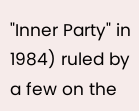"Inner Party" in 1984) ruled by a few on the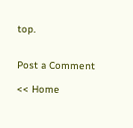top.


Post a Comment

<< Home